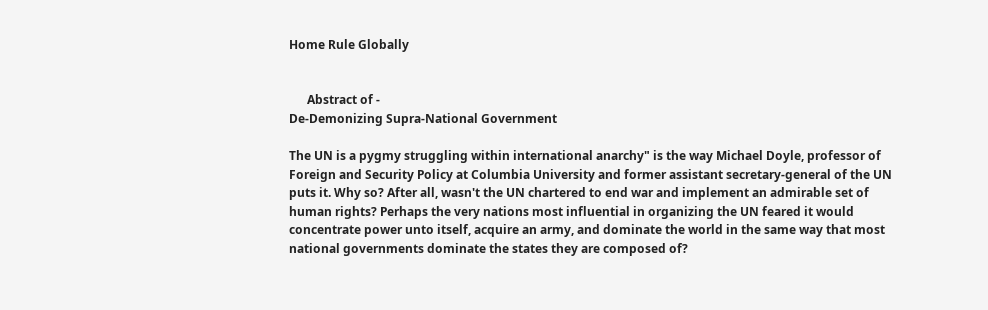Home Rule Globally


      Abstract of -
De-Demonizing Supra-National Government

The UN is a pygmy struggling within international anarchy" is the way Michael Doyle, professor of Foreign and Security Policy at Columbia University and former assistant secretary-general of the UN puts it. Why so? After all, wasn't the UN chartered to end war and implement an admirable set of human rights? Perhaps the very nations most influential in organizing the UN feared it would concentrate power unto itself, acquire an army, and dominate the world in the same way that most national governments dominate the states they are composed of?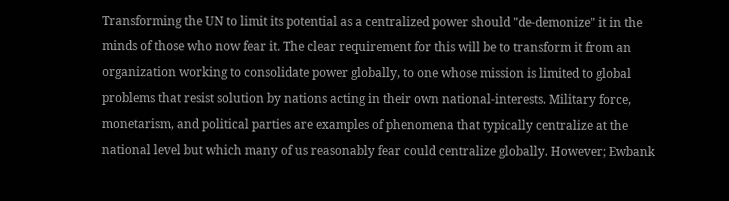Transforming the UN to limit its potential as a centralized power should "de-demonize" it in the minds of those who now fear it. The clear requirement for this will be to transform it from an organization working to consolidate power globally, to one whose mission is limited to global problems that resist solution by nations acting in their own national-interests. Military force, monetarism, and political parties are examples of phenomena that typically centralize at the national level but which many of us reasonably fear could centralize globally. However; Ewbank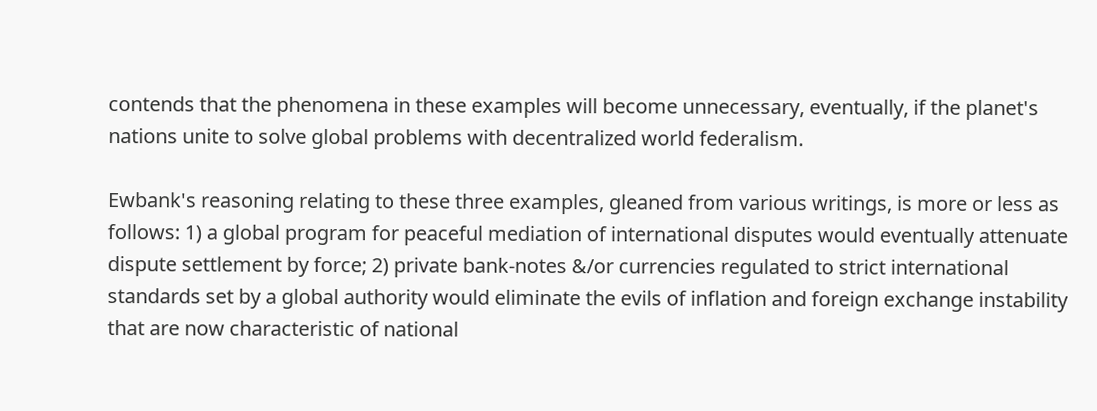contends that the phenomena in these examples will become unnecessary, eventually, if the planet's nations unite to solve global problems with decentralized world federalism.

Ewbank's reasoning relating to these three examples, gleaned from various writings, is more or less as follows: 1) a global program for peaceful mediation of international disputes would eventually attenuate dispute settlement by force; 2) private bank-notes &/or currencies regulated to strict international standards set by a global authority would eliminate the evils of inflation and foreign exchange instability that are now characteristic of national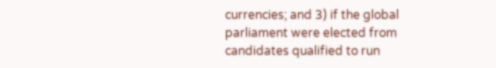currencies; and 3) if the global parliament were elected from candidates qualified to run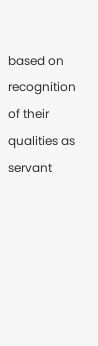based on recognition of their qualities as servant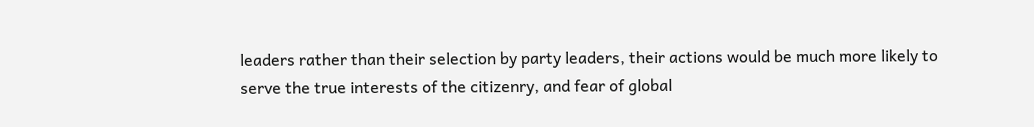leaders rather than their selection by party leaders, their actions would be much more likely to serve the true interests of the citizenry, and fear of global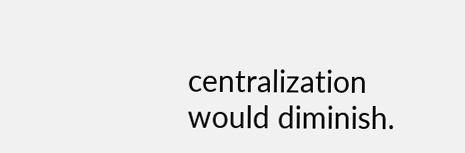centralization would diminish.